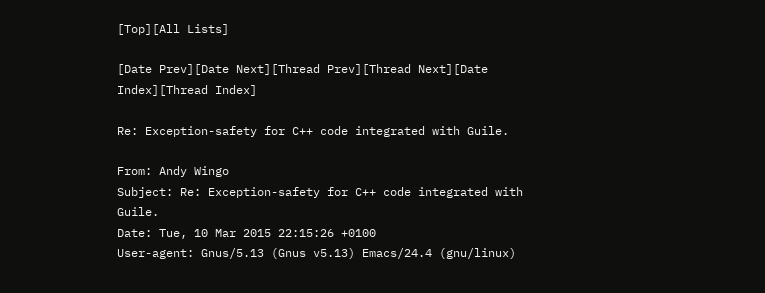[Top][All Lists]

[Date Prev][Date Next][Thread Prev][Thread Next][Date Index][Thread Index]

Re: Exception-safety for C++ code integrated with Guile.

From: Andy Wingo
Subject: Re: Exception-safety for C++ code integrated with Guile.
Date: Tue, 10 Mar 2015 22:15:26 +0100
User-agent: Gnus/5.13 (Gnus v5.13) Emacs/24.4 (gnu/linux)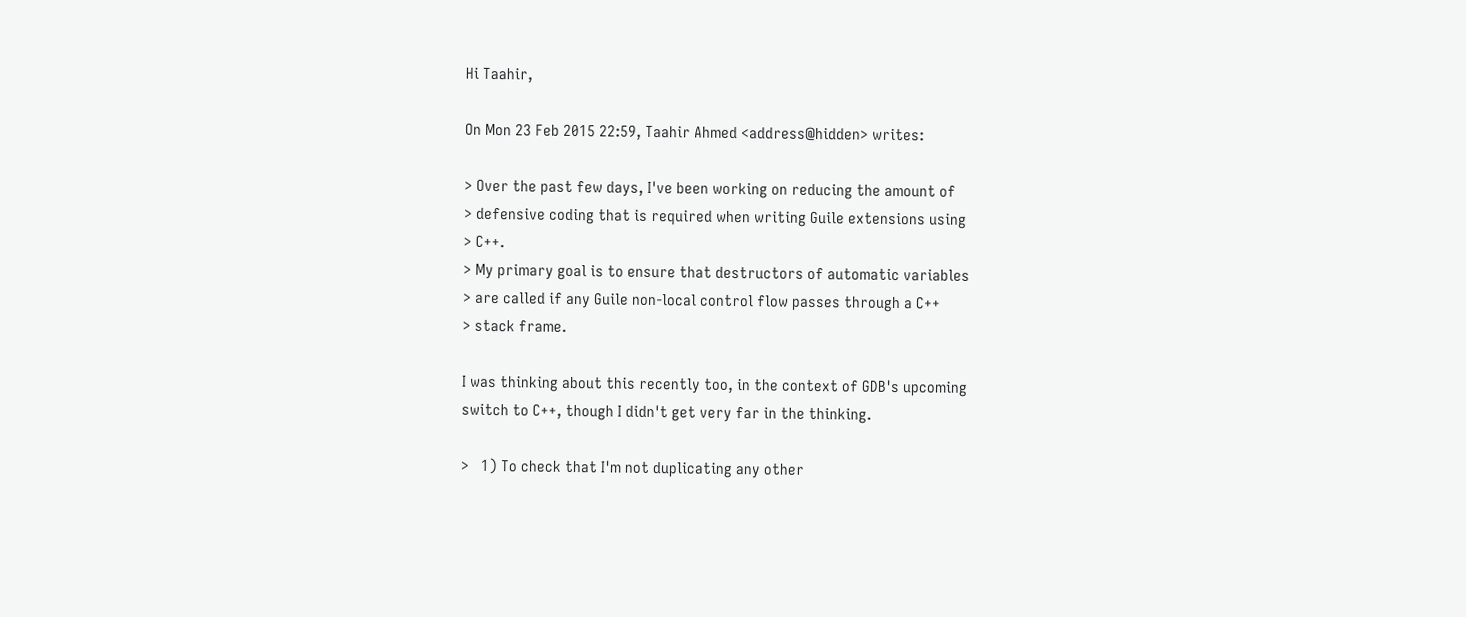Hi Taahir,

On Mon 23 Feb 2015 22:59, Taahir Ahmed <address@hidden> writes:

> Over the past few days, I've been working on reducing the amount of
> defensive coding that is required when writing Guile extensions using
> C++.
> My primary goal is to ensure that destructors of automatic variables
> are called if any Guile non-local control flow passes through a C++
> stack frame.

I was thinking about this recently too, in the context of GDB's upcoming
switch to C++, though I didn't get very far in the thinking.

>   1) To check that I'm not duplicating any other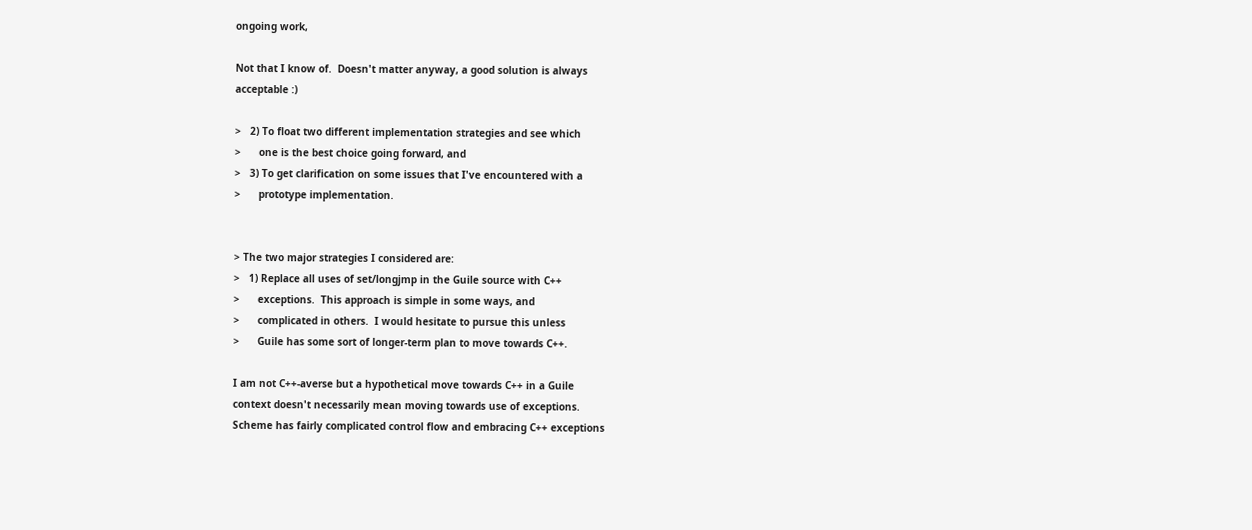ongoing work,

Not that I know of.  Doesn't matter anyway, a good solution is always
acceptable :)

>   2) To float two different implementation strategies and see which
>      one is the best choice going forward, and
>   3) To get clarification on some issues that I've encountered with a
>      prototype implementation.


> The two major strategies I considered are:
>   1) Replace all uses of set/longjmp in the Guile source with C++
>      exceptions.  This approach is simple in some ways, and
>      complicated in others.  I would hesitate to pursue this unless
>      Guile has some sort of longer-term plan to move towards C++.

I am not C++-averse but a hypothetical move towards C++ in a Guile
context doesn't necessarily mean moving towards use of exceptions.
Scheme has fairly complicated control flow and embracing C++ exceptions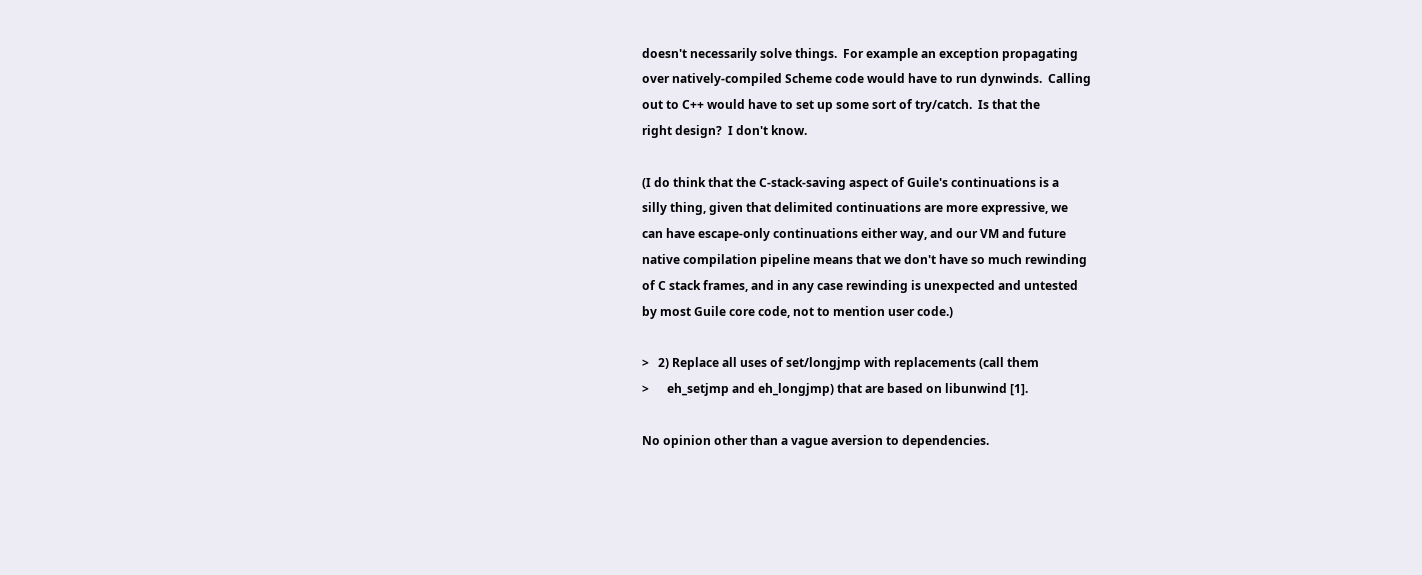doesn't necessarily solve things.  For example an exception propagating
over natively-compiled Scheme code would have to run dynwinds.  Calling
out to C++ would have to set up some sort of try/catch.  Is that the
right design?  I don't know.

(I do think that the C-stack-saving aspect of Guile's continuations is a
silly thing, given that delimited continuations are more expressive, we
can have escape-only continuations either way, and our VM and future
native compilation pipeline means that we don't have so much rewinding
of C stack frames, and in any case rewinding is unexpected and untested
by most Guile core code, not to mention user code.)

>   2) Replace all uses of set/longjmp with replacements (call them
>      eh_setjmp and eh_longjmp) that are based on libunwind [1].

No opinion other than a vague aversion to dependencies.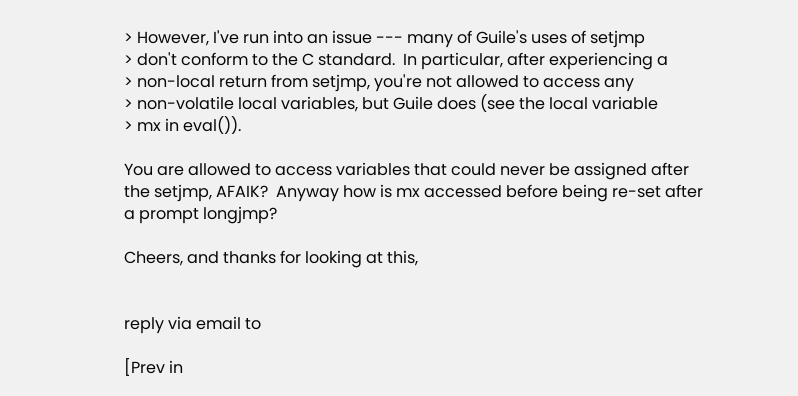> However, I've run into an issue --- many of Guile's uses of setjmp
> don't conform to the C standard.  In particular, after experiencing a
> non-local return from setjmp, you're not allowed to access any
> non-volatile local variables, but Guile does (see the local variable
> mx in eval()).

You are allowed to access variables that could never be assigned after
the setjmp, AFAIK?  Anyway how is mx accessed before being re-set after
a prompt longjmp?

Cheers, and thanks for looking at this,


reply via email to

[Prev in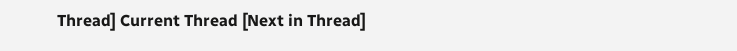Thread] Current Thread [Next in Thread]